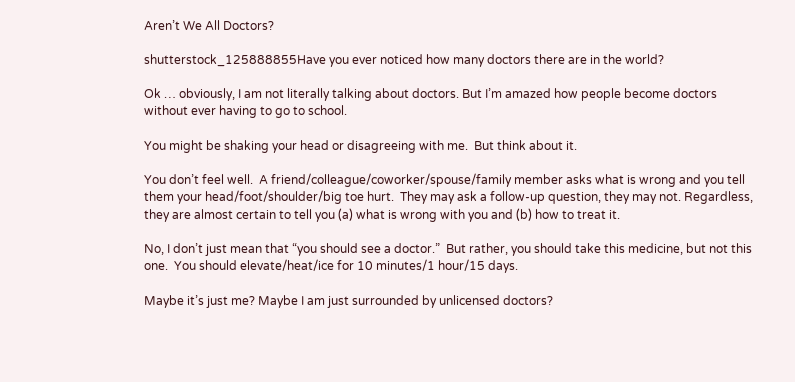Aren’t We All Doctors?

shutterstock_125888855Have you ever noticed how many doctors there are in the world?

Ok … obviously, I am not literally talking about doctors. But I’m amazed how people become doctors without ever having to go to school.

You might be shaking your head or disagreeing with me.  But think about it.

You don’t feel well.  A friend/colleague/coworker/spouse/family member asks what is wrong and you tell them your head/foot/shoulder/big toe hurt.  They may ask a follow-up question, they may not. Regardless, they are almost certain to tell you (a) what is wrong with you and (b) how to treat it.

No, I don’t just mean that “you should see a doctor.”  But rather, you should take this medicine, but not this one.  You should elevate/heat/ice for 10 minutes/1 hour/15 days.

Maybe it’s just me? Maybe I am just surrounded by unlicensed doctors?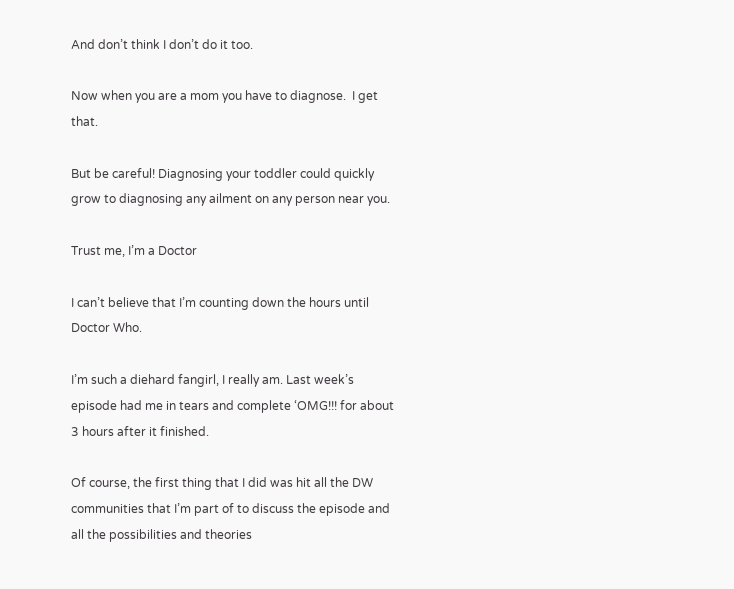And don’t think I don’t do it too.

Now when you are a mom you have to diagnose.  I get that.

But be careful! Diagnosing your toddler could quickly grow to diagnosing any ailment on any person near you.

Trust me, I’m a Doctor

I can’t believe that I’m counting down the hours until Doctor Who.

I’m such a diehard fangirl, I really am. Last week’s episode had me in tears and complete ‘OMG!!! for about 3 hours after it finished.

Of course, the first thing that I did was hit all the DW communities that I’m part of to discuss the episode and all the possibilities and theories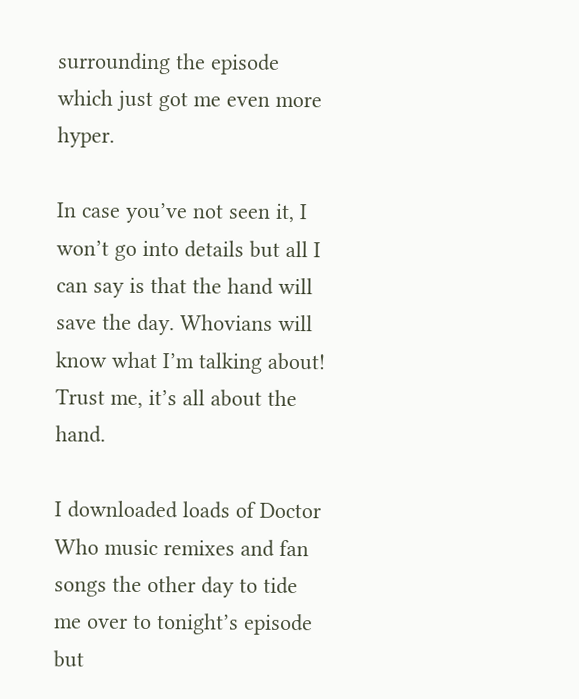surrounding the episode which just got me even more hyper.

In case you’ve not seen it, I won’t go into details but all I can say is that the hand will save the day. Whovians will know what I’m talking about! Trust me, it’s all about the hand.

I downloaded loads of Doctor Who music remixes and fan songs the other day to tide me over to tonight’s episode but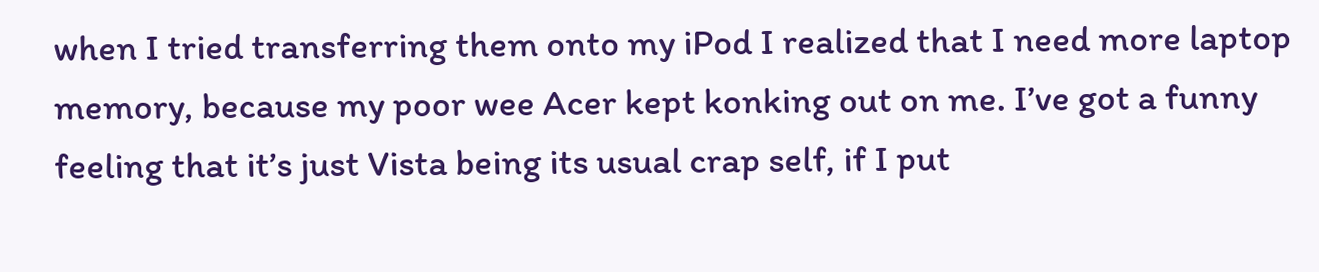when I tried transferring them onto my iPod I realized that I need more laptop memory, because my poor wee Acer kept konking out on me. I’ve got a funny feeling that it’s just Vista being its usual crap self, if I put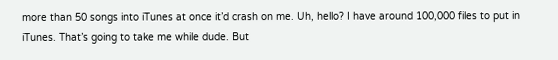more than 50 songs into iTunes at once it’d crash on me. Uh, hello? I have around 100,000 files to put in iTunes. That’s going to take me while dude. But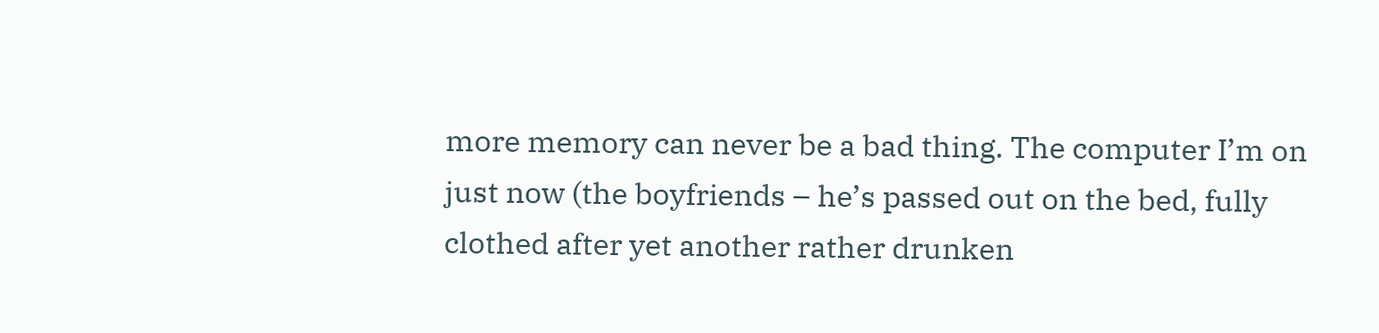more memory can never be a bad thing. The computer I’m on just now (the boyfriends – he’s passed out on the bed, fully clothed after yet another rather drunken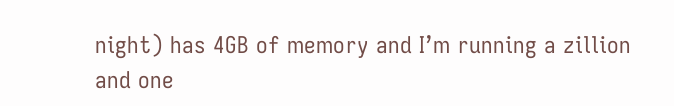night) has 4GB of memory and I’m running a zillion and one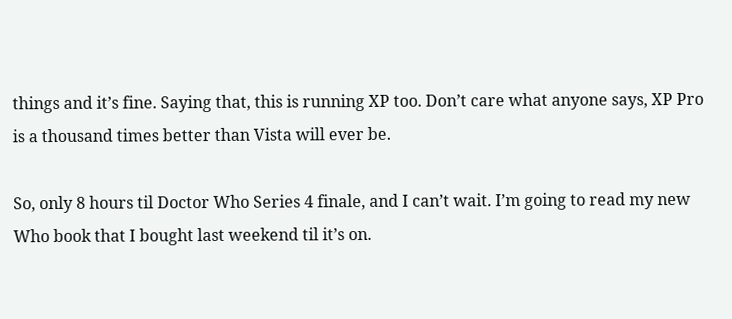things and it’s fine. Saying that, this is running XP too. Don’t care what anyone says, XP Pro is a thousand times better than Vista will ever be.

So, only 8 hours til Doctor Who Series 4 finale, and I can’t wait. I’m going to read my new Who book that I bought last weekend til it’s on.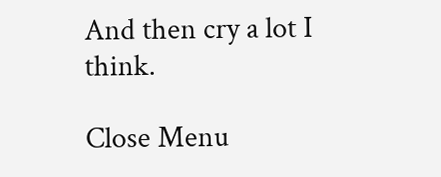And then cry a lot I think.

Close Menu